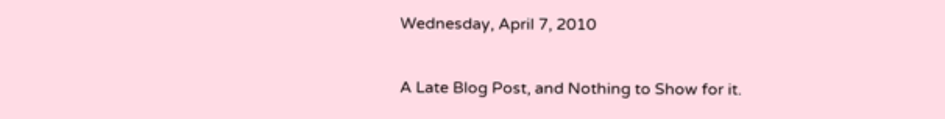Wednesday, April 7, 2010

A Late Blog Post, and Nothing to Show for it.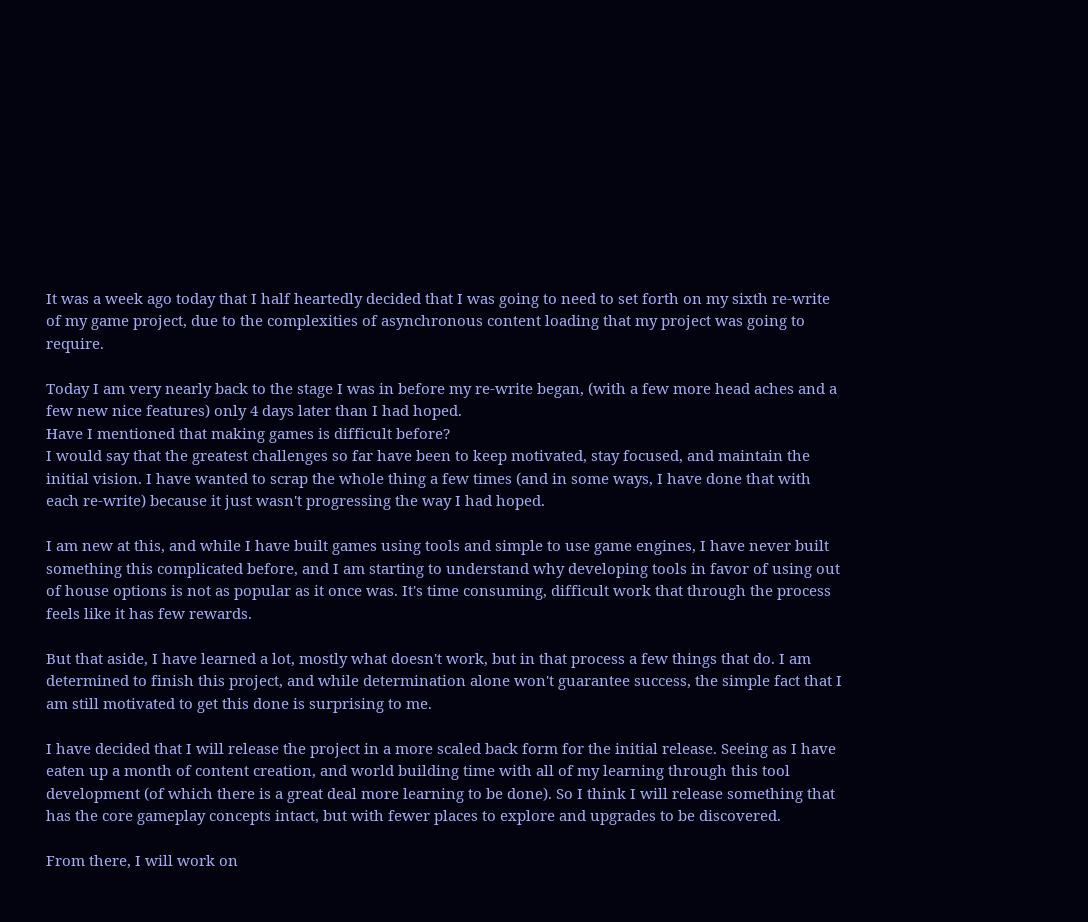It was a week ago today that I half heartedly decided that I was going to need to set forth on my sixth re-write of my game project, due to the complexities of asynchronous content loading that my project was going to require.

Today I am very nearly back to the stage I was in before my re-write began, (with a few more head aches and a few new nice features) only 4 days later than I had hoped.
Have I mentioned that making games is difficult before?
I would say that the greatest challenges so far have been to keep motivated, stay focused, and maintain the initial vision. I have wanted to scrap the whole thing a few times (and in some ways, I have done that with each re-write) because it just wasn't progressing the way I had hoped.

I am new at this, and while I have built games using tools and simple to use game engines, I have never built something this complicated before, and I am starting to understand why developing tools in favor of using out of house options is not as popular as it once was. It's time consuming, difficult work that through the process feels like it has few rewards.

But that aside, I have learned a lot, mostly what doesn't work, but in that process a few things that do. I am determined to finish this project, and while determination alone won't guarantee success, the simple fact that I am still motivated to get this done is surprising to me.

I have decided that I will release the project in a more scaled back form for the initial release. Seeing as I have eaten up a month of content creation, and world building time with all of my learning through this tool development (of which there is a great deal more learning to be done). So I think I will release something that has the core gameplay concepts intact, but with fewer places to explore and upgrades to be discovered.

From there, I will work on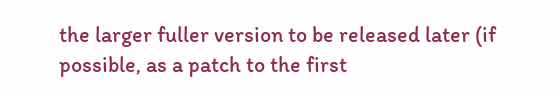the larger fuller version to be released later (if possible, as a patch to the first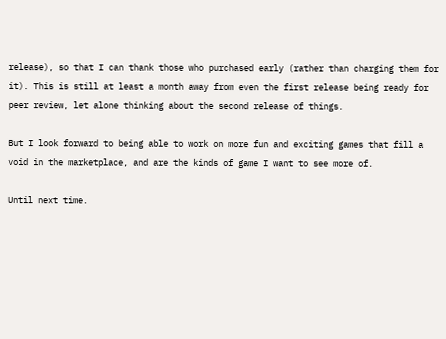release), so that I can thank those who purchased early (rather than charging them for it). This is still at least a month away from even the first release being ready for peer review, let alone thinking about the second release of things.

But I look forward to being able to work on more fun and exciting games that fill a void in the marketplace, and are the kinds of game I want to see more of.

Until next time.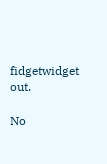fidgetwidget out.

No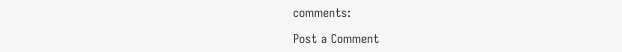comments:

Post a Comment